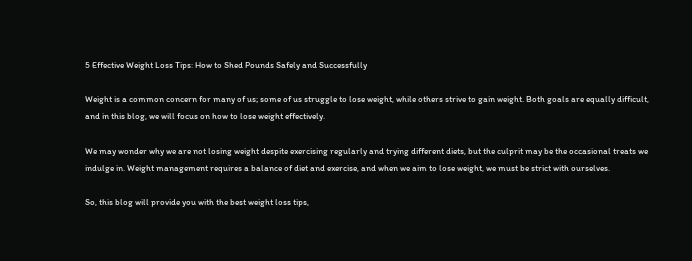5 Effective Weight Loss Tips: How to Shed Pounds Safely and Successfully

Weight is a common concern for many of us; some of us struggle to lose weight, while others strive to gain weight. Both goals are equally difficult, and in this blog, we will focus on how to lose weight effectively.

We may wonder why we are not losing weight despite exercising regularly and trying different diets, but the culprit may be the occasional treats we indulge in. Weight management requires a balance of diet and exercise, and when we aim to lose weight, we must be strict with ourselves.

So, this blog will provide you with the best weight loss tips,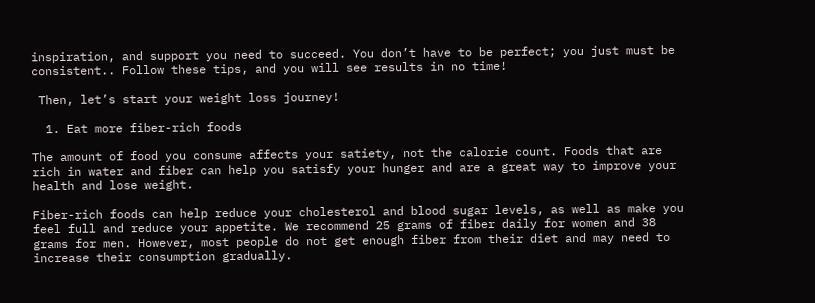inspiration, and support you need to succeed. You don’t have to be perfect; you just must be consistent.. Follow these tips, and you will see results in no time!

 Then, let’s start your weight loss journey!

  1. Eat more fiber-rich foods

The amount of food you consume affects your satiety, not the calorie count. Foods that are rich in water and fiber can help you satisfy your hunger and are a great way to improve your health and lose weight.

Fiber-rich foods can help reduce your cholesterol and blood sugar levels, as well as make you feel full and reduce your appetite. We recommend 25 grams of fiber daily for women and 38 grams for men. However, most people do not get enough fiber from their diet and may need to increase their consumption gradually.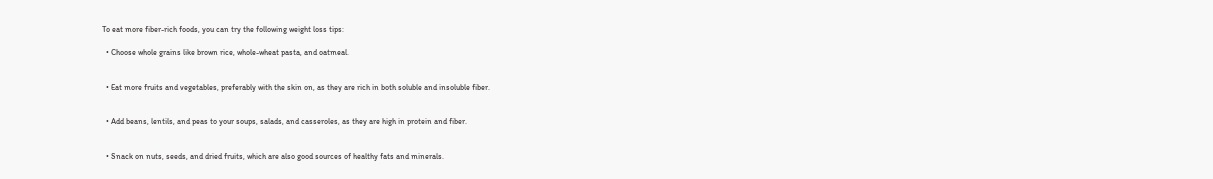To eat more fiber-rich foods, you can try the following weight loss tips:

  • Choose whole grains like brown rice, whole-wheat pasta, and oatmeal.


  • Eat more fruits and vegetables, preferably with the skin on, as they are rich in both soluble and insoluble fiber.


  • Add beans, lentils, and peas to your soups, salads, and casseroles, as they are high in protein and fiber.


  • Snack on nuts, seeds, and dried fruits, which are also good sources of healthy fats and minerals.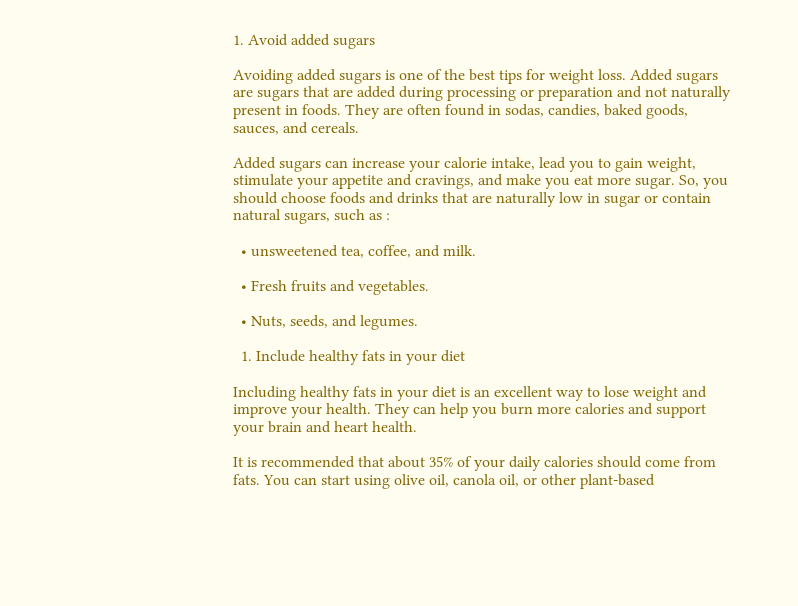1. Avoid added sugars

Avoiding added sugars is one of the best tips for weight loss. Added sugars are sugars that are added during processing or preparation and not naturally present in foods. They are often found in sodas, candies, baked goods, sauces, and cereals.

Added sugars can increase your calorie intake, lead you to gain weight, stimulate your appetite and cravings, and make you eat more sugar. So, you should choose foods and drinks that are naturally low in sugar or contain natural sugars, such as :

  • unsweetened tea, coffee, and milk.

  • Fresh fruits and vegetables.

  • Nuts, seeds, and legumes.

  1. Include healthy fats in your diet

Including healthy fats in your diet is an excellent way to lose weight and improve your health. They can help you burn more calories and support your brain and heart health.

It is recommended that about 35% of your daily calories should come from fats. You can start using olive oil, canola oil, or other plant-based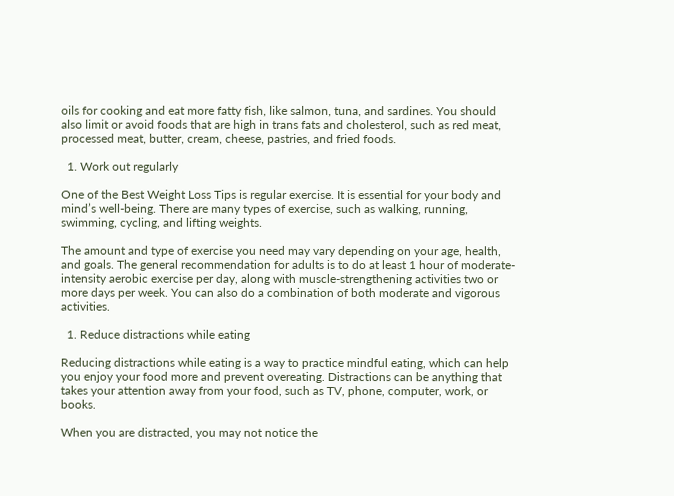oils for cooking and eat more fatty fish, like salmon, tuna, and sardines. You should also limit or avoid foods that are high in trans fats and cholesterol, such as red meat, processed meat, butter, cream, cheese, pastries, and fried foods.

  1. Work out regularly

One of the Best Weight Loss Tips is regular exercise. It is essential for your body and mind’s well-being. There are many types of exercise, such as walking, running, swimming, cycling, and lifting weights.

The amount and type of exercise you need may vary depending on your age, health, and goals. The general recommendation for adults is to do at least 1 hour of moderate-intensity aerobic exercise per day, along with muscle-strengthening activities two or more days per week. You can also do a combination of both moderate and vigorous activities.

  1. Reduce distractions while eating

Reducing distractions while eating is a way to practice mindful eating, which can help you enjoy your food more and prevent overeating. Distractions can be anything that takes your attention away from your food, such as TV, phone, computer, work, or books.

When you are distracted, you may not notice the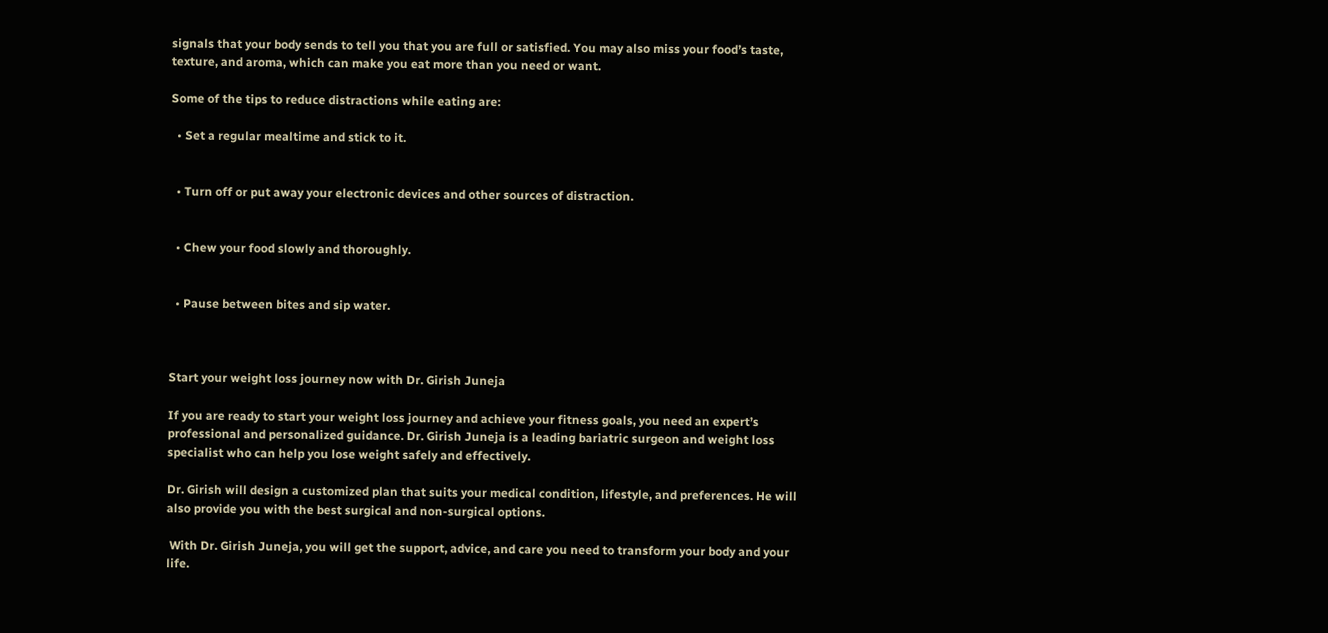signals that your body sends to tell you that you are full or satisfied. You may also miss your food’s taste, texture, and aroma, which can make you eat more than you need or want.

Some of the tips to reduce distractions while eating are:

  • Set a regular mealtime and stick to it.


  • Turn off or put away your electronic devices and other sources of distraction.


  • Chew your food slowly and thoroughly.


  • Pause between bites and sip water.



Start your weight loss journey now with Dr. Girish Juneja

If you are ready to start your weight loss journey and achieve your fitness goals, you need an expert’s professional and personalized guidance. Dr. Girish Juneja is a leading bariatric surgeon and weight loss specialist who can help you lose weight safely and effectively.

Dr. Girish will design a customized plan that suits your medical condition, lifestyle, and preferences. He will also provide you with the best surgical and non-surgical options.

 With Dr. Girish Juneja, you will get the support, advice, and care you need to transform your body and your life.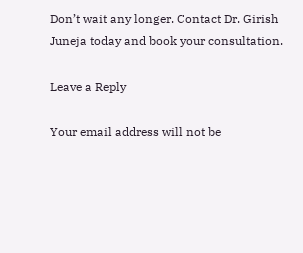Don’t wait any longer. Contact Dr. Girish Juneja today and book your consultation.

Leave a Reply

Your email address will not be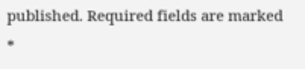published. Required fields are marked *